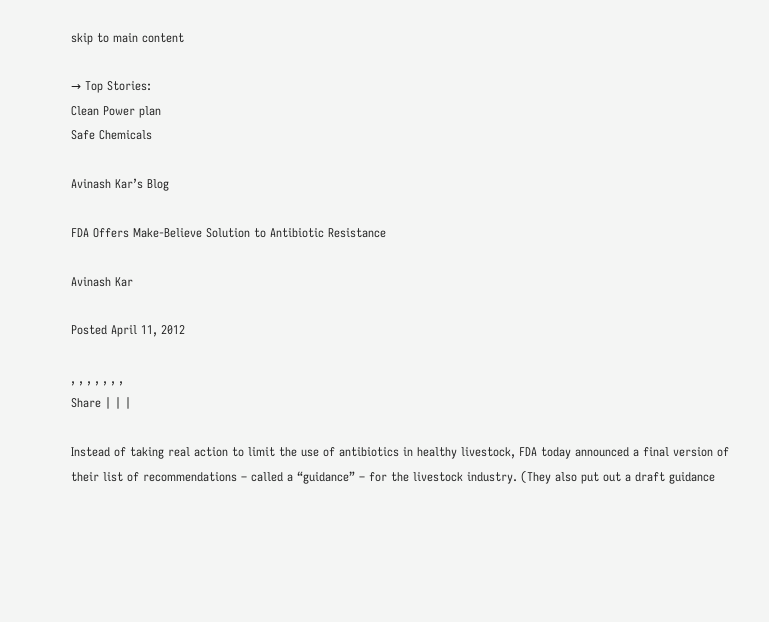skip to main content

→ Top Stories:
Clean Power plan
Safe Chemicals

Avinash Kar’s Blog

FDA Offers Make-Believe Solution to Antibiotic Resistance

Avinash Kar

Posted April 11, 2012

, , , , , , ,
Share | | |

Instead of taking real action to limit the use of antibiotics in healthy livestock, FDA today announced a final version of their list of recommendations – called a “guidance” – for the livestock industry. (They also put out a draft guidance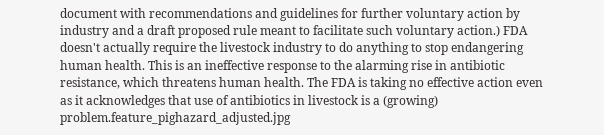document with recommendations and guidelines for further voluntary action by industry and a draft proposed rule meant to facilitate such voluntary action.) FDA doesn't actually require the livestock industry to do anything to stop endangering human health. This is an ineffective response to the alarming rise in antibiotic resistance, which threatens human health. The FDA is taking no effective action even as it acknowledges that use of antibiotics in livestock is a (growing) problem.feature_pighazard_adjusted.jpg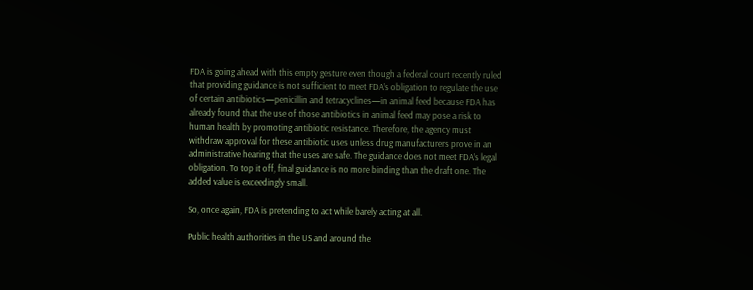FDA is going ahead with this empty gesture even though a federal court recently ruled that providing guidance is not sufficient to meet FDA’s obligation to regulate the use of certain antibiotics—penicillin and tetracyclines—in animal feed because FDA has already found that the use of those antibiotics in animal feed may pose a risk to human health by promoting antibiotic resistance. Therefore, the agency must withdraw approval for these antibiotic uses unless drug manufacturers prove in an administrative hearing that the uses are safe. The guidance does not meet FDA’s legal obligation. To top it off, final guidance is no more binding than the draft one. The added value is exceedingly small.

So, once again, FDA is pretending to act while barely acting at all.

Public health authorities in the US and around the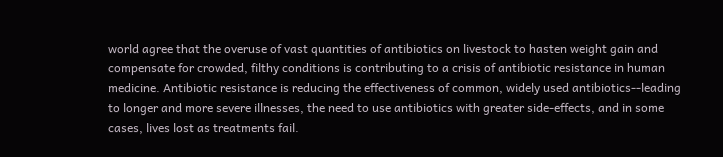world agree that the overuse of vast quantities of antibiotics on livestock to hasten weight gain and compensate for crowded, filthy conditions is contributing to a crisis of antibiotic resistance in human medicine. Antibiotic resistance is reducing the effectiveness of common, widely used antibiotics--leading to longer and more severe illnesses, the need to use antibiotics with greater side-effects, and in some cases, lives lost as treatments fail.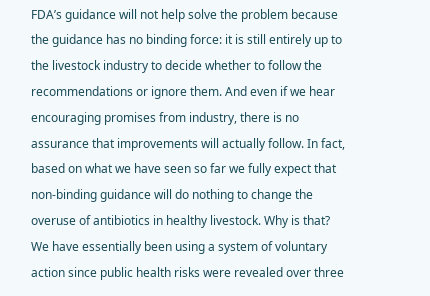FDA’s guidance will not help solve the problem because the guidance has no binding force: it is still entirely up to the livestock industry to decide whether to follow the recommendations or ignore them. And even if we hear encouraging promises from industry, there is no assurance that improvements will actually follow. In fact, based on what we have seen so far we fully expect that non-binding guidance will do nothing to change the overuse of antibiotics in healthy livestock. Why is that? We have essentially been using a system of voluntary action since public health risks were revealed over three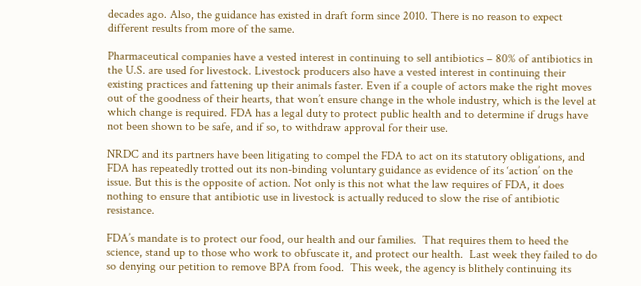decades ago. Also, the guidance has existed in draft form since 2010. There is no reason to expect different results from more of the same.

Pharmaceutical companies have a vested interest in continuing to sell antibiotics – 80% of antibiotics in the U.S. are used for livestock. Livestock producers also have a vested interest in continuing their existing practices and fattening up their animals faster. Even if a couple of actors make the right moves out of the goodness of their hearts, that won’t ensure change in the whole industry, which is the level at which change is required. FDA has a legal duty to protect public health and to determine if drugs have not been shown to be safe, and if so, to withdraw approval for their use.

NRDC and its partners have been litigating to compel the FDA to act on its statutory obligations, and FDA has repeatedly trotted out its non-binding voluntary guidance as evidence of its ‘action’ on the issue. But this is the opposite of action. Not only is this not what the law requires of FDA, it does nothing to ensure that antibiotic use in livestock is actually reduced to slow the rise of antibiotic resistance.

FDA’s mandate is to protect our food, our health and our families.  That requires them to heed the science, stand up to those who work to obfuscate it, and protect our health.  Last week they failed to do so denying our petition to remove BPA from food.  This week, the agency is blithely continuing its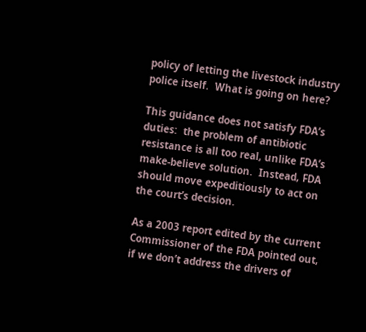policy of letting the livestock industry police itself.  What is going on here?

This guidance does not satisfy FDA’s duties:  the problem of antibiotic resistance is all too real, unlike FDA’s make-believe solution.  Instead, FDA should move expeditiously to act on the court’s decision.

As a 2003 report edited by the current Commissioner of the FDA pointed out, if we don’t address the drivers of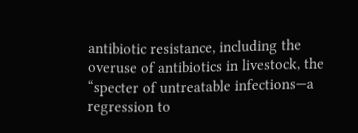antibiotic resistance, including the overuse of antibiotics in livestock, the “specter of untreatable infections—a regression to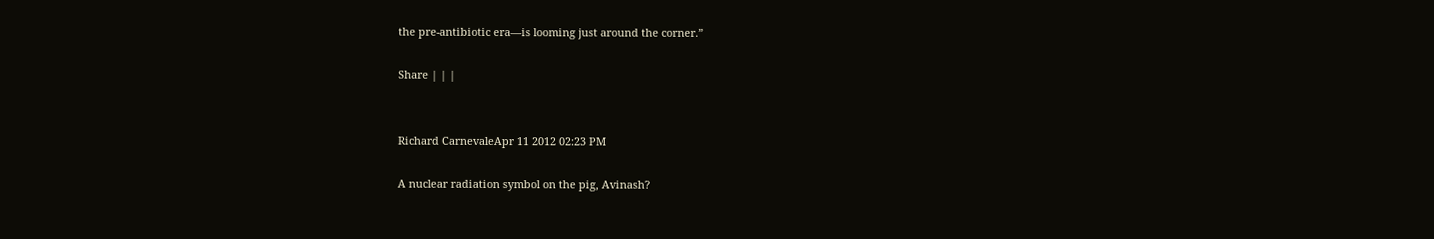the pre-antibiotic era—is looming just around the corner.”

Share | | |


Richard CarnevaleApr 11 2012 02:23 PM

A nuclear radiation symbol on the pig, Avinash?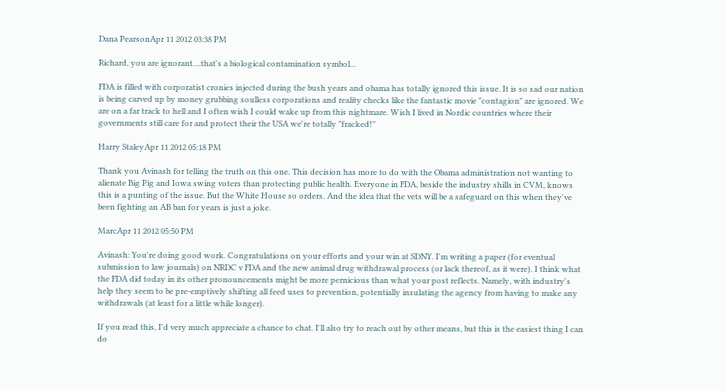Dana PearsonApr 11 2012 03:38 PM

Richard, you are ignorant....that's a biological contamination symbol...

FDA is filled with corporatist cronies injected during the bush years and obama has totally ignored this issue. It is so sad our nation is being carved up by money grubbing soulless corporations and reality checks like the fantastic movie "contagion" are ignored. We are on a far track to hell and I often wish I could wake up from this nightmare. Wish I lived in Nordic countries where their governments still care for and protect their the USA we're totally "fracked!"

Harry StaleyApr 11 2012 05:18 PM

Thank you Avinash for telling the truth on this one. This decision has more to do with the Obama administration not wanting to alienate Big Pig and Iowa swing voters than protecting public health. Everyone in FDA, beside the industry shills in CVM, knows this is a punting of the issue. But the White House so orders. And the idea that the vets will be a safeguard on this when they've been fighting an AB ban for years is just a joke.

MarcApr 11 2012 05:50 PM

Avinash: You're doing good work. Congratulations on your efforts and your win at SDNY. I'm writing a paper (for eventual submission to law journals) on NRDC v FDA and the new animal drug withdrawal process (or lack thereof, as it were). I think what the FDA did today in its other pronouncements might be more pernicious than what your post reflects. Namely, with industry's help they seem to be pre-emptively shifting all feed uses to prevention, potentially insulating the agency from having to make any withdrawals (at least for a little while longer).

If you read this, I'd very much appreciate a chance to chat. I'll also try to reach out by other means, but this is the easiest thing I can do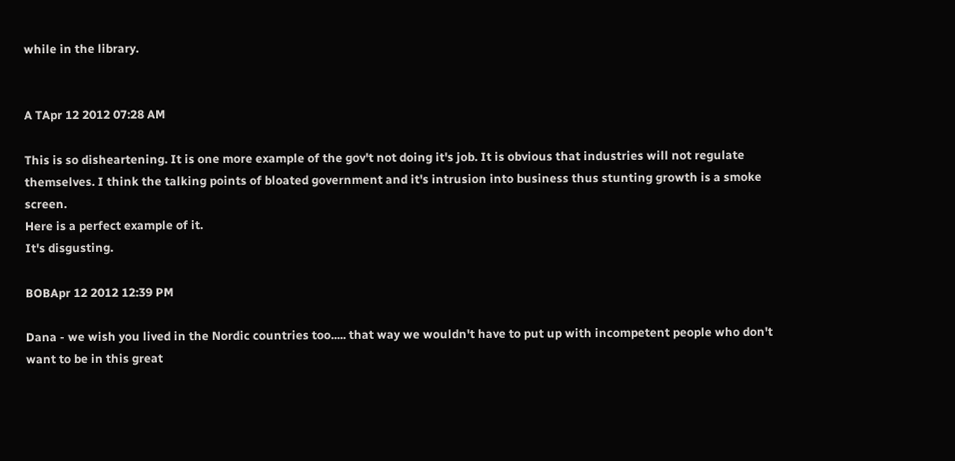while in the library.


A TApr 12 2012 07:28 AM

This is so disheartening. It is one more example of the gov't not doing it's job. It is obvious that industries will not regulate themselves. I think the talking points of bloated government and it's intrusion into business thus stunting growth is a smoke screen.
Here is a perfect example of it.
It's disgusting.

BOBApr 12 2012 12:39 PM

Dana - we wish you lived in the Nordic countries too..... that way we wouldn't have to put up with incompetent people who don't want to be in this great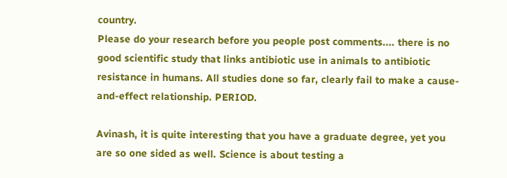country.
Please do your research before you people post comments.... there is no good scientific study that links antibiotic use in animals to antibiotic resistance in humans. All studies done so far, clearly fail to make a cause-and-effect relationship. PERIOD.

Avinash, it is quite interesting that you have a graduate degree, yet you are so one sided as well. Science is about testing a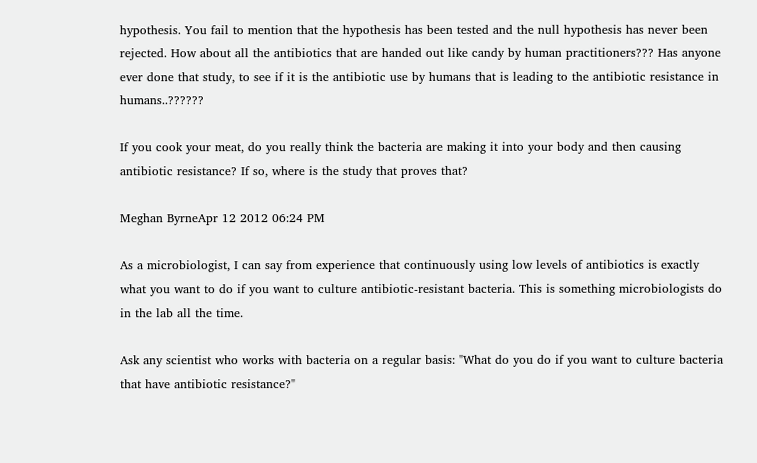hypothesis. You fail to mention that the hypothesis has been tested and the null hypothesis has never been rejected. How about all the antibiotics that are handed out like candy by human practitioners??? Has anyone ever done that study, to see if it is the antibiotic use by humans that is leading to the antibiotic resistance in humans..??????

If you cook your meat, do you really think the bacteria are making it into your body and then causing antibiotic resistance? If so, where is the study that proves that?

Meghan ByrneApr 12 2012 06:24 PM

As a microbiologist, I can say from experience that continuously using low levels of antibiotics is exactly what you want to do if you want to culture antibiotic-resistant bacteria. This is something microbiologists do in the lab all the time.

Ask any scientist who works with bacteria on a regular basis: "What do you do if you want to culture bacteria that have antibiotic resistance?"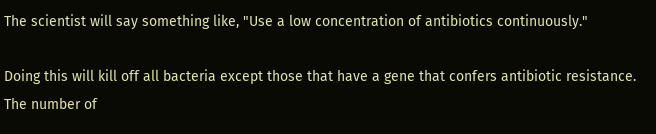The scientist will say something like, "Use a low concentration of antibiotics continuously."

Doing this will kill off all bacteria except those that have a gene that confers antibiotic resistance. The number of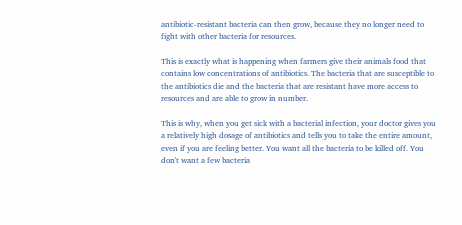antibiotic-resistant bacteria can then grow, because they no longer need to fight with other bacteria for resources.

This is exactly what is happening when farmers give their animals food that contains low concentrations of antibiotics. The bacteria that are susceptible to the antibiotics die and the bacteria that are resistant have more access to resources and are able to grow in number.

This is why, when you get sick with a bacterial infection, your doctor gives you a relatively high dosage of antibiotics and tells you to take the entire amount, even if you are feeling better. You want all the bacteria to be killed off. You don't want a few bacteria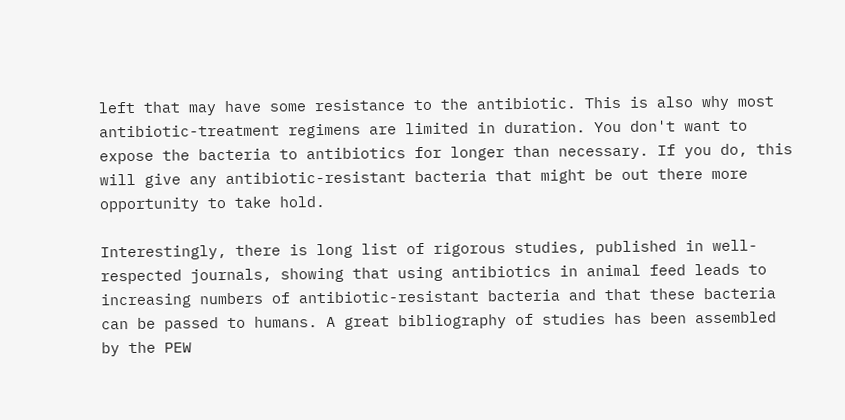left that may have some resistance to the antibiotic. This is also why most antibiotic-treatment regimens are limited in duration. You don't want to expose the bacteria to antibiotics for longer than necessary. If you do, this will give any antibiotic-resistant bacteria that might be out there more opportunity to take hold.

Interestingly, there is long list of rigorous studies, published in well-respected journals, showing that using antibiotics in animal feed leads to increasing numbers of antibiotic-resistant bacteria and that these bacteria can be passed to humans. A great bibliography of studies has been assembled by the PEW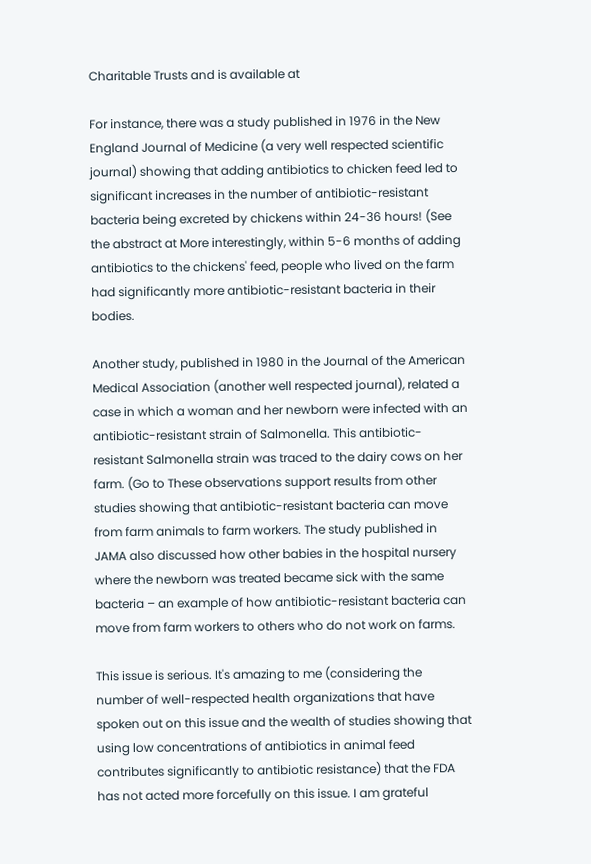Charitable Trusts and is available at

For instance, there was a study published in 1976 in the New England Journal of Medicine (a very well respected scientific journal) showing that adding antibiotics to chicken feed led to significant increases in the number of antibiotic-resistant bacteria being excreted by chickens within 24-36 hours! (See the abstract at More interestingly, within 5-6 months of adding antibiotics to the chickens' feed, people who lived on the farm had significantly more antibiotic-resistant bacteria in their bodies.

Another study, published in 1980 in the Journal of the American Medical Association (another well respected journal), related a case in which a woman and her newborn were infected with an antibiotic-resistant strain of Salmonella. This antibiotic-resistant Salmonella strain was traced to the dairy cows on her farm. (Go to These observations support results from other studies showing that antibiotic-resistant bacteria can move from farm animals to farm workers. The study published in JAMA also discussed how other babies in the hospital nursery where the newborn was treated became sick with the same bacteria – an example of how antibiotic-resistant bacteria can move from farm workers to others who do not work on farms.

This issue is serious. It's amazing to me (considering the number of well-respected health organizations that have spoken out on this issue and the wealth of studies showing that using low concentrations of antibiotics in animal feed contributes significantly to antibiotic resistance) that the FDA has not acted more forcefully on this issue. I am grateful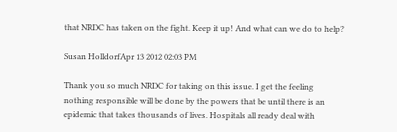that NRDC has taken on the fight. Keep it up! And what can we do to help?

Susan HolldorfApr 13 2012 02:03 PM

Thank you so much NRDC for taking on this issue. I get the feeling nothing responsible will be done by the powers that be until there is an epidemic that takes thousands of lives. Hospitals all ready deal with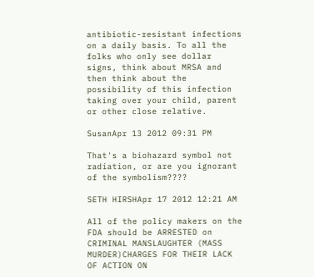antibiotic-resistant infections on a daily basis. To all the folks who only see dollar signs, think about MRSA and then think about the possibility of this infection taking over your child, parent or other close relative.

SusanApr 13 2012 09:31 PM

That's a biohazard symbol not radiation, or are you ignorant of the symbolism????

SETH HIRSHApr 17 2012 12:21 AM

All of the policy makers on the FDA should be ARRESTED on CRIMINAL MANSLAUGHTER (MASS MURDER)CHARGES FOR THEIR LACK OF ACTION ON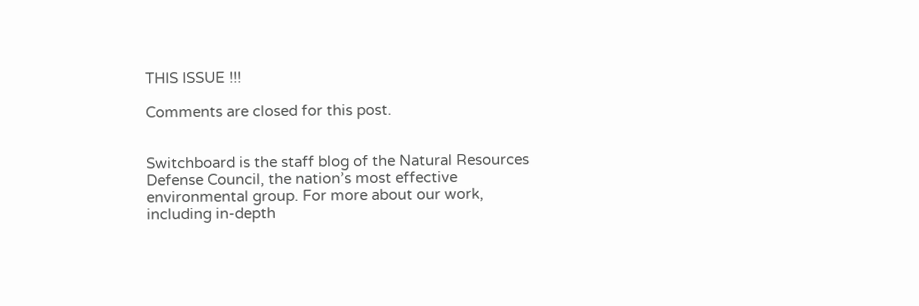THIS ISSUE !!!

Comments are closed for this post.


Switchboard is the staff blog of the Natural Resources Defense Council, the nation’s most effective environmental group. For more about our work, including in-depth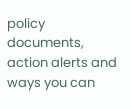policy documents, action alerts and ways you can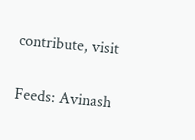contribute, visit

Feeds: Avinash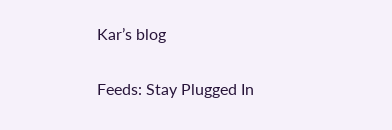Kar’s blog

Feeds: Stay Plugged In